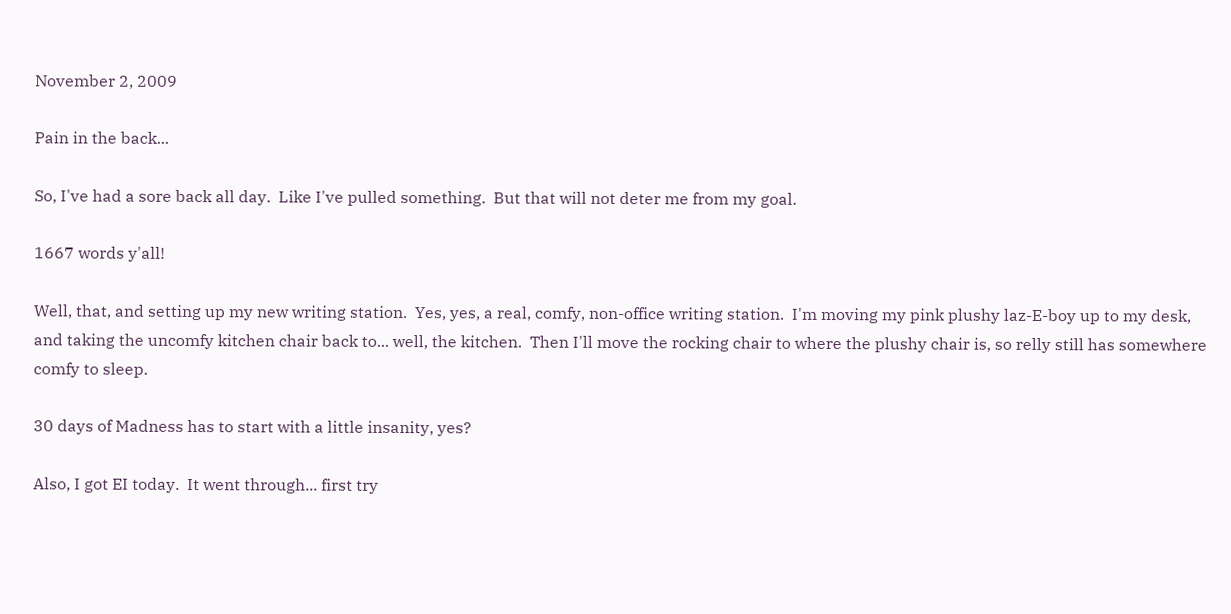November 2, 2009

Pain in the back...

So, I've had a sore back all day.  Like I've pulled something.  But that will not deter me from my goal.

1667 words y'all!

Well, that, and setting up my new writing station.  Yes, yes, a real, comfy, non-office writing station.  I'm moving my pink plushy laz-E-boy up to my desk, and taking the uncomfy kitchen chair back to... well, the kitchen.  Then I'll move the rocking chair to where the plushy chair is, so relly still has somewhere comfy to sleep.

30 days of Madness has to start with a little insanity, yes?

Also, I got EI today.  It went through... first try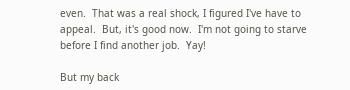even.  That was a real shock, I figured I've have to appeal.  But, it's good now.  I'm not going to starve before I find another job.  Yay!

But my back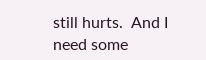still hurts.  And I need some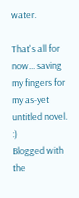water.

That's all for now... saving my fingers for my as-yet untitled novel.  :)
Blogged with the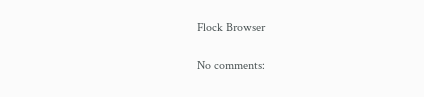Flock Browser

No comments: